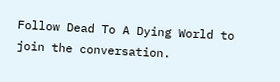Follow Dead To A Dying World to join the conversation.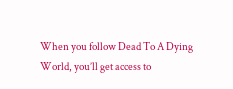When you follow Dead To A Dying World, you’ll get access to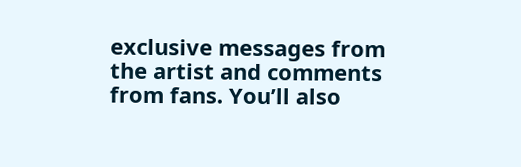exclusive messages from the artist and comments from fans. You’ll also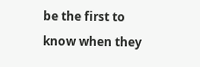be the first to know when they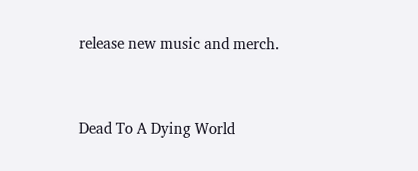release new music and merch.


Dead To A Dying World